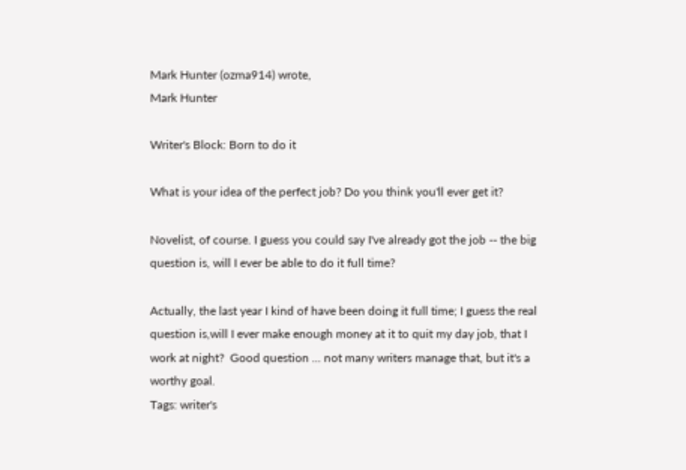Mark Hunter (ozma914) wrote,
Mark Hunter

Writer's Block: Born to do it

What is your idea of the perfect job? Do you think you'll ever get it?

Novelist, of course. I guess you could say I've already got the job -- the big question is, will I ever be able to do it full time?

Actually, the last year I kind of have been doing it full time; I guess the real question is,will I ever make enough money at it to quit my day job, that I work at night?  Good question ... not many writers manage that, but it's a worthy goal.
Tags: writer's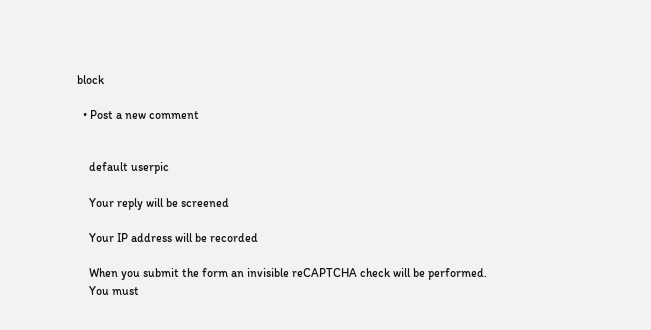block

  • Post a new comment


    default userpic

    Your reply will be screened

    Your IP address will be recorded

    When you submit the form an invisible reCAPTCHA check will be performed.
    You must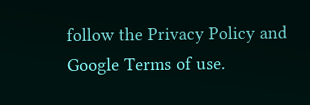follow the Privacy Policy and Google Terms of use.